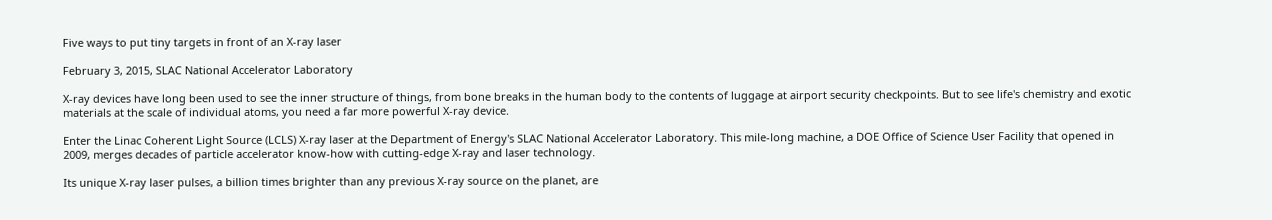Five ways to put tiny targets in front of an X-ray laser

February 3, 2015, SLAC National Accelerator Laboratory

X-ray devices have long been used to see the inner structure of things, from bone breaks in the human body to the contents of luggage at airport security checkpoints. But to see life's chemistry and exotic materials at the scale of individual atoms, you need a far more powerful X-ray device.

Enter the Linac Coherent Light Source (LCLS) X-ray laser at the Department of Energy's SLAC National Accelerator Laboratory. This mile-long machine, a DOE Office of Science User Facility that opened in 2009, merges decades of particle accelerator know-how with cutting-edge X-ray and laser technology.

Its unique X-ray laser pulses, a billion times brighter than any previous X-ray source on the planet, are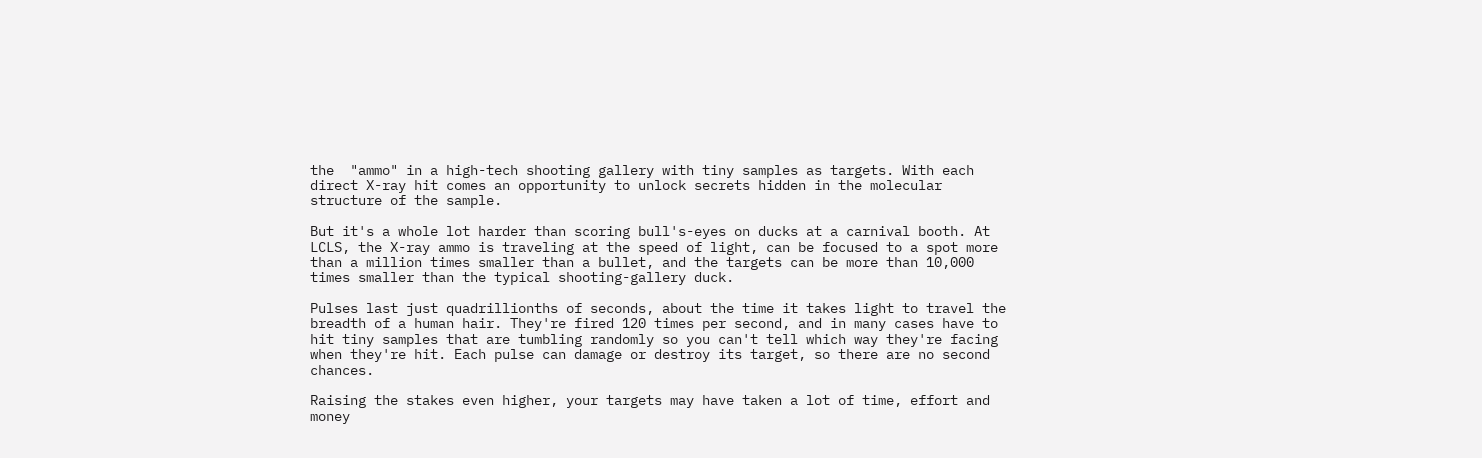the  "ammo" in a high-tech shooting gallery with tiny samples as targets. With each direct X-ray hit comes an opportunity to unlock secrets hidden in the molecular structure of the sample.

But it's a whole lot harder than scoring bull's-eyes on ducks at a carnival booth. At LCLS, the X-ray ammo is traveling at the speed of light, can be focused to a spot more than a million times smaller than a bullet, and the targets can be more than 10,000 times smaller than the typical shooting-gallery duck.

Pulses last just quadrillionths of seconds, about the time it takes light to travel the breadth of a human hair. They're fired 120 times per second, and in many cases have to hit tiny samples that are tumbling randomly so you can't tell which way they're facing when they're hit. Each pulse can damage or destroy its target, so there are no second chances.

Raising the stakes even higher, your targets may have taken a lot of time, effort and money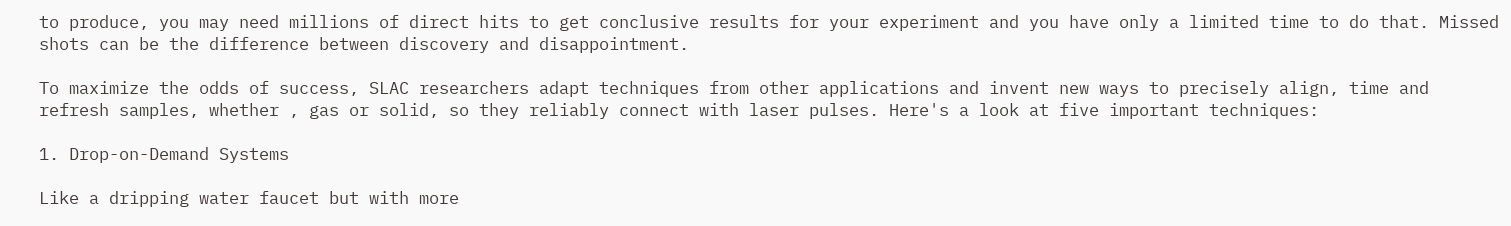to produce, you may need millions of direct hits to get conclusive results for your experiment and you have only a limited time to do that. Missed shots can be the difference between discovery and disappointment.

To maximize the odds of success, SLAC researchers adapt techniques from other applications and invent new ways to precisely align, time and refresh samples, whether , gas or solid, so they reliably connect with laser pulses. Here's a look at five important techniques:

1. Drop-on-Demand Systems

Like a dripping water faucet but with more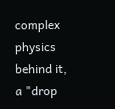complex physics behind it, a "drop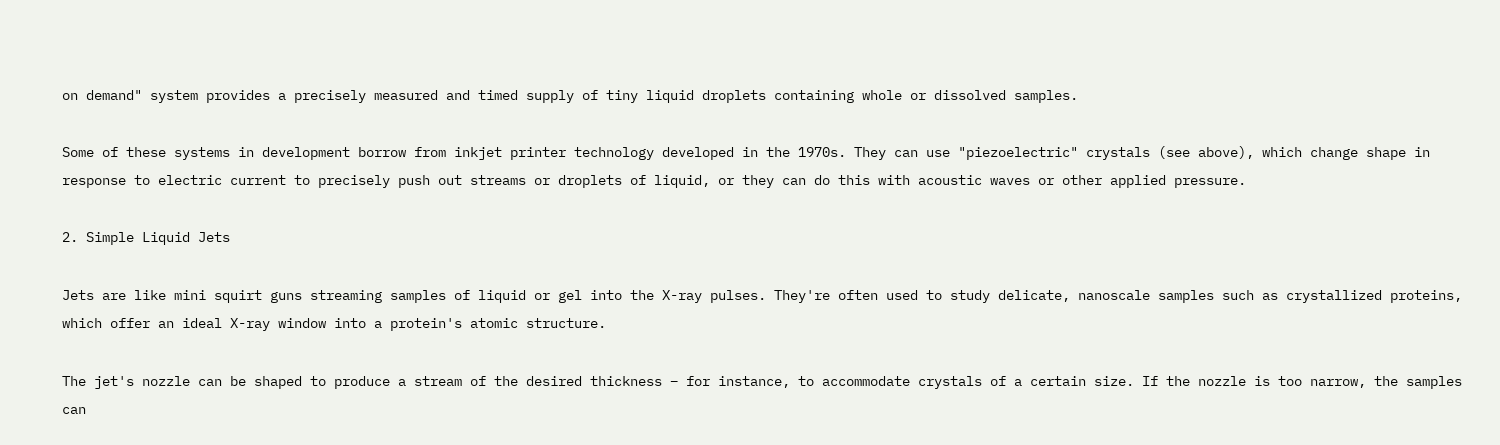on demand" system provides a precisely measured and timed supply of tiny liquid droplets containing whole or dissolved samples.

Some of these systems in development borrow from inkjet printer technology developed in the 1970s. They can use "piezoelectric" crystals (see above), which change shape in response to electric current to precisely push out streams or droplets of liquid, or they can do this with acoustic waves or other applied pressure.

2. Simple Liquid Jets

Jets are like mini squirt guns streaming samples of liquid or gel into the X-ray pulses. They're often used to study delicate, nanoscale samples such as crystallized proteins, which offer an ideal X-ray window into a protein's atomic structure.

The jet's nozzle can be shaped to produce a stream of the desired thickness – for instance, to accommodate crystals of a certain size. If the nozzle is too narrow, the samples can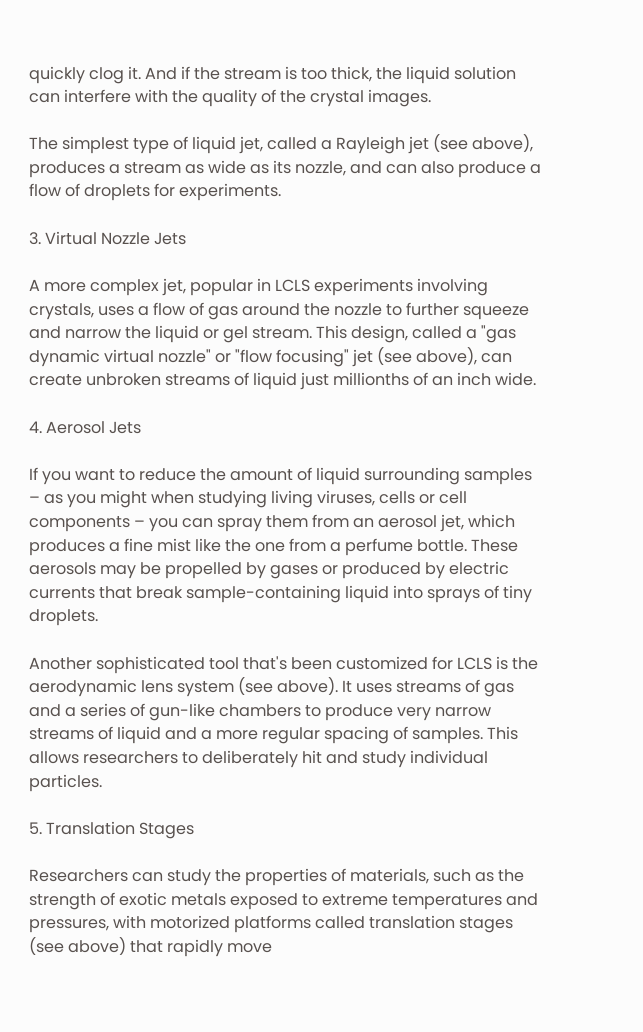quickly clog it. And if the stream is too thick, the liquid solution can interfere with the quality of the crystal images.

The simplest type of liquid jet, called a Rayleigh jet (see above), produces a stream as wide as its nozzle, and can also produce a flow of droplets for experiments.

3. Virtual Nozzle Jets

A more complex jet, popular in LCLS experiments involving crystals, uses a flow of gas around the nozzle to further squeeze and narrow the liquid or gel stream. This design, called a "gas dynamic virtual nozzle" or "flow focusing" jet (see above), can create unbroken streams of liquid just millionths of an inch wide.

4. Aerosol Jets

If you want to reduce the amount of liquid surrounding samples – as you might when studying living viruses, cells or cell components – you can spray them from an aerosol jet, which produces a fine mist like the one from a perfume bottle. These aerosols may be propelled by gases or produced by electric currents that break sample-containing liquid into sprays of tiny droplets.

Another sophisticated tool that's been customized for LCLS is the aerodynamic lens system (see above). It uses streams of gas and a series of gun-like chambers to produce very narrow streams of liquid and a more regular spacing of samples. This allows researchers to deliberately hit and study individual particles.

5. Translation Stages

Researchers can study the properties of materials, such as the strength of exotic metals exposed to extreme temperatures and pressures, with motorized platforms called translation stages (see above) that rapidly move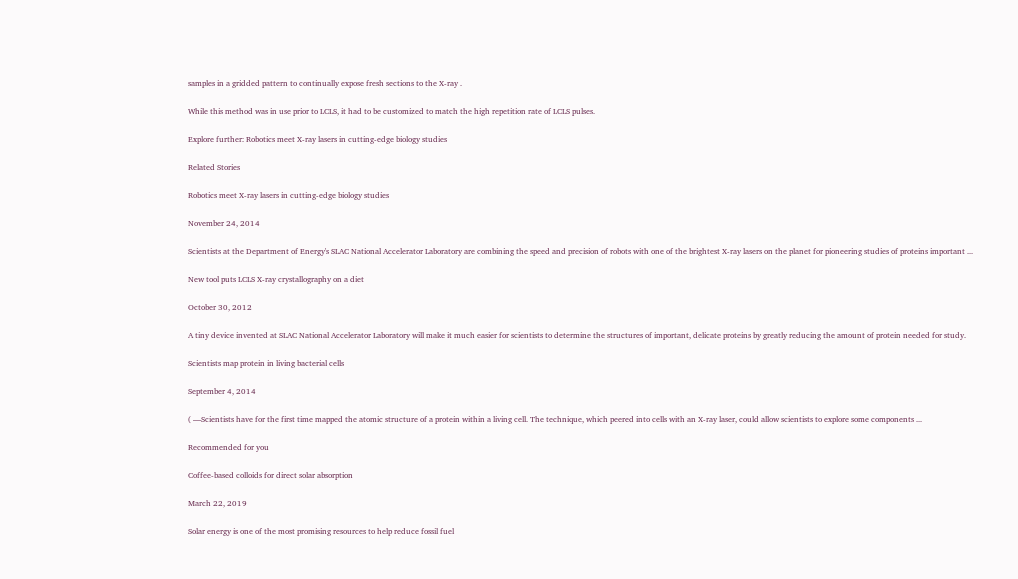samples in a gridded pattern to continually expose fresh sections to the X-ray .

While this method was in use prior to LCLS, it had to be customized to match the high repetition rate of LCLS pulses.

Explore further: Robotics meet X-ray lasers in cutting-edge biology studies

Related Stories

Robotics meet X-ray lasers in cutting-edge biology studies

November 24, 2014

Scientists at the Department of Energy's SLAC National Accelerator Laboratory are combining the speed and precision of robots with one of the brightest X-ray lasers on the planet for pioneering studies of proteins important ...

New tool puts LCLS X-ray crystallography on a diet

October 30, 2012

A tiny device invented at SLAC National Accelerator Laboratory will make it much easier for scientists to determine the structures of important, delicate proteins by greatly reducing the amount of protein needed for study.

Scientists map protein in living bacterial cells

September 4, 2014

( —Scientists have for the first time mapped the atomic structure of a protein within a living cell. The technique, which peered into cells with an X-ray laser, could allow scientists to explore some components ...

Recommended for you

Coffee-based colloids for direct solar absorption

March 22, 2019

Solar energy is one of the most promising resources to help reduce fossil fuel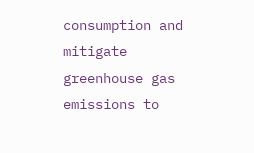consumption and mitigate greenhouse gas emissions to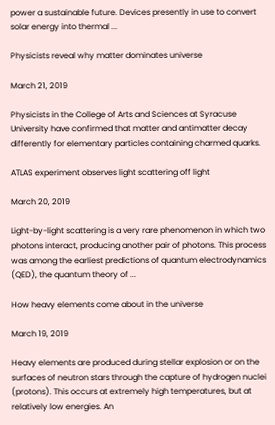power a sustainable future. Devices presently in use to convert solar energy into thermal ...

Physicists reveal why matter dominates universe

March 21, 2019

Physicists in the College of Arts and Sciences at Syracuse University have confirmed that matter and antimatter decay differently for elementary particles containing charmed quarks.

ATLAS experiment observes light scattering off light

March 20, 2019

Light-by-light scattering is a very rare phenomenon in which two photons interact, producing another pair of photons. This process was among the earliest predictions of quantum electrodynamics (QED), the quantum theory of ...

How heavy elements come about in the universe

March 19, 2019

Heavy elements are produced during stellar explosion or on the surfaces of neutron stars through the capture of hydrogen nuclei (protons). This occurs at extremely high temperatures, but at relatively low energies. An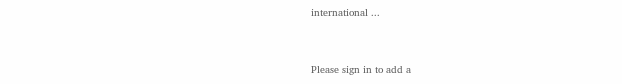international ...


Please sign in to add a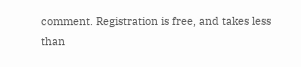comment. Registration is free, and takes less than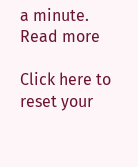a minute. Read more

Click here to reset your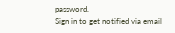password.
Sign in to get notified via email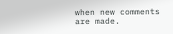when new comments are made.